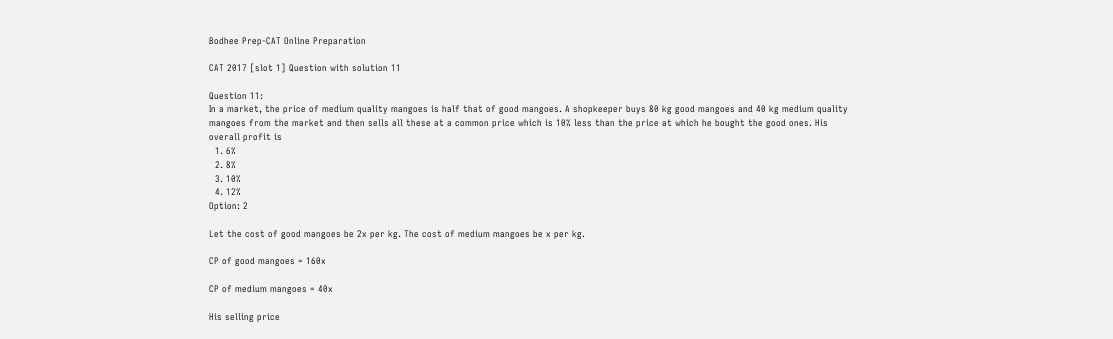Bodhee Prep-CAT Online Preparation

CAT 2017 [slot 1] Question with solution 11

Question 11:
In a market, the price of medium quality mangoes is half that of good mangoes. A shopkeeper buys 80 kg good mangoes and 40 kg medium quality mangoes from the market and then sells all these at a common price which is 10% less than the price at which he bought the good ones. His overall profit is
  1. 6%
  2. 8%
  3. 10%
  4. 12%
Option: 2

Let the cost of good mangoes be 2x per kg. The cost of medium mangoes be x per kg.

CP of good mangoes = 160x

CP of medium mangoes = 40x

His selling price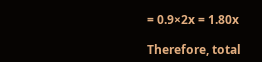= 0.9×2x = 1.80x

Therefore, total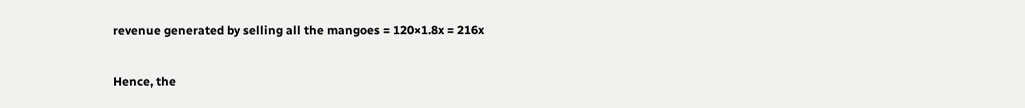revenue generated by selling all the mangoes = 120×1.8x = 216x

Hence, the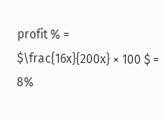profit % = $\frac{16x}{200x} × 100 $ = 8%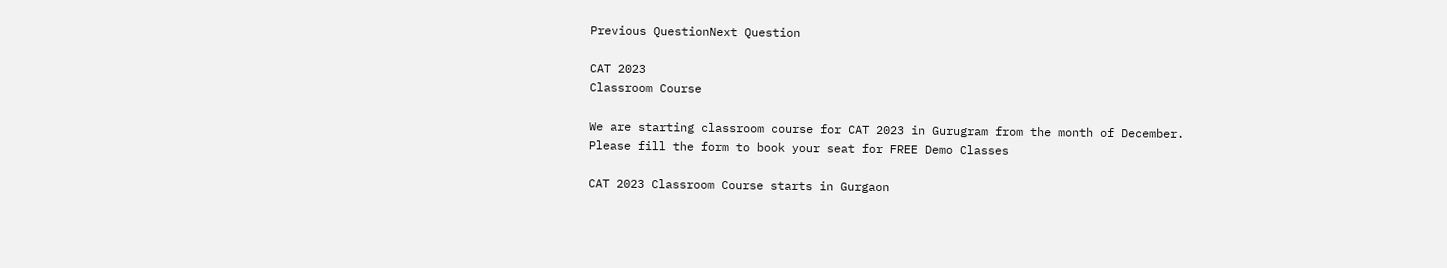Previous QuestionNext Question

CAT 2023
Classroom Course

We are starting classroom course for CAT 2023 in Gurugram from the month of December.
Please fill the form to book your seat for FREE Demo Classes

CAT 2023 Classroom Course starts in Gurgaon